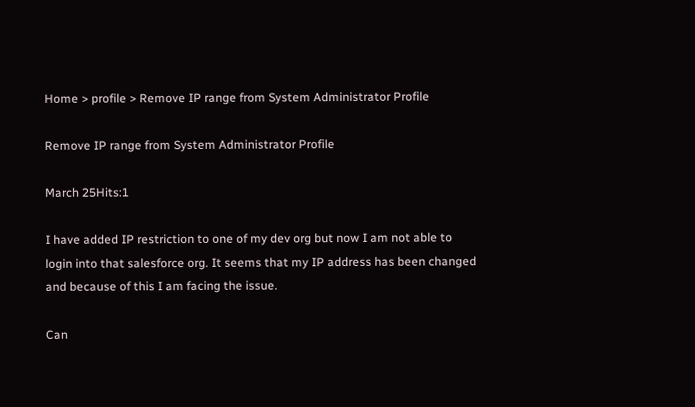Home > profile > Remove IP range from System Administrator Profile

Remove IP range from System Administrator Profile

March 25Hits:1

I have added IP restriction to one of my dev org but now I am not able to login into that salesforce org. It seems that my IP address has been changed and because of this I am facing the issue.

Can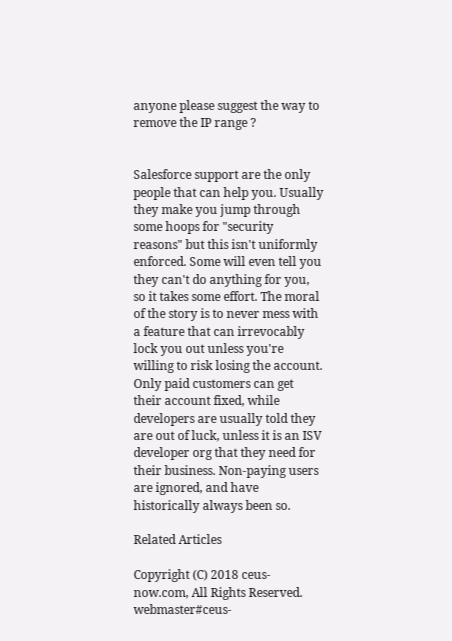anyone please suggest the way to remove the IP range ?


Salesforce support are the only people that can help you. Usually they make you jump through some hoops for "security reasons" but this isn't uniformly enforced. Some will even tell you they can't do anything for you, so it takes some effort. The moral of the story is to never mess with a feature that can irrevocably lock you out unless you're willing to risk losing the account. Only paid customers can get their account fixed, while developers are usually told they are out of luck, unless it is an ISV developer org that they need for their business. Non-paying users are ignored, and have historically always been so.

Related Articles

Copyright (C) 2018 ceus-now.com, All Rights Reserved. webmaster#ceus-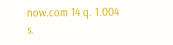now.com 14 q. 1.004 s.